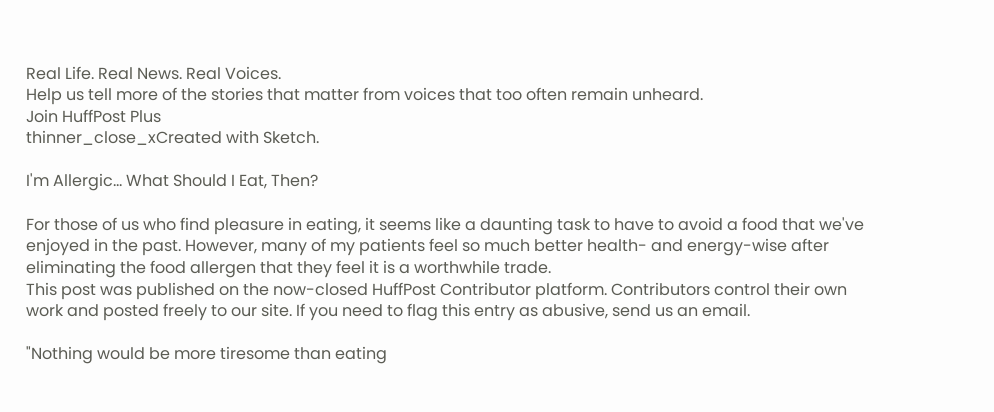Real Life. Real News. Real Voices.
Help us tell more of the stories that matter from voices that too often remain unheard.
Join HuffPost Plus
thinner_close_xCreated with Sketch.

I'm Allergic... What Should I Eat, Then?

For those of us who find pleasure in eating, it seems like a daunting task to have to avoid a food that we've enjoyed in the past. However, many of my patients feel so much better health- and energy-wise after eliminating the food allergen that they feel it is a worthwhile trade.
This post was published on the now-closed HuffPost Contributor platform. Contributors control their own work and posted freely to our site. If you need to flag this entry as abusive, send us an email.

"Nothing would be more tiresome than eating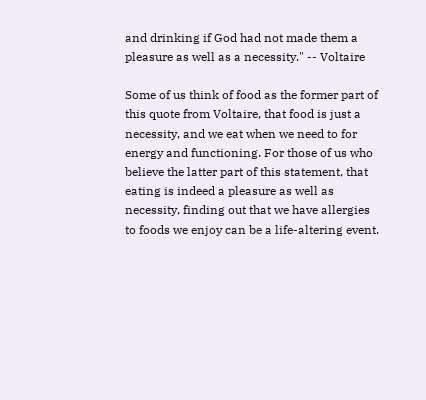and drinking if God had not made them a pleasure as well as a necessity." -- Voltaire

Some of us think of food as the former part of this quote from Voltaire, that food is just a necessity, and we eat when we need to for energy and functioning. For those of us who believe the latter part of this statement, that eating is indeed a pleasure as well as necessity, finding out that we have allergies to foods we enjoy can be a life-altering event.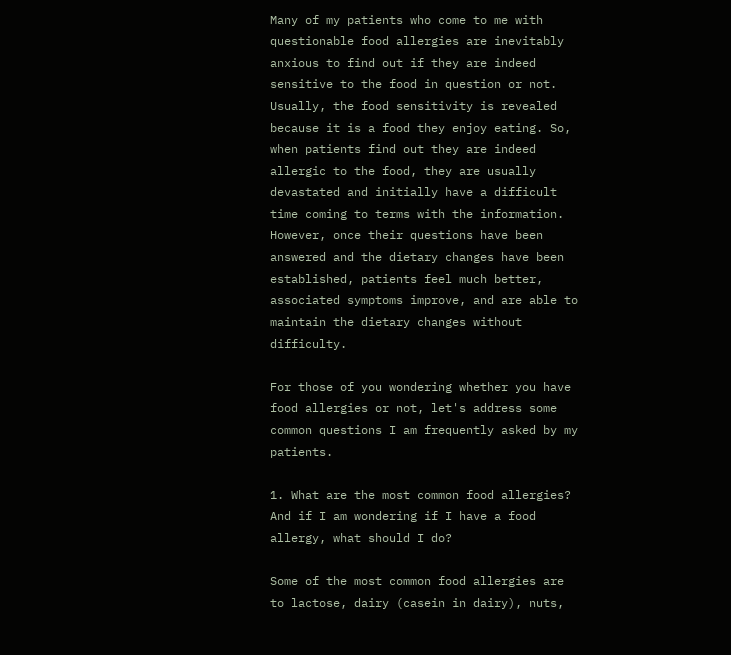Many of my patients who come to me with questionable food allergies are inevitably anxious to find out if they are indeed sensitive to the food in question or not. Usually, the food sensitivity is revealed because it is a food they enjoy eating. So, when patients find out they are indeed allergic to the food, they are usually devastated and initially have a difficult time coming to terms with the information. However, once their questions have been answered and the dietary changes have been established, patients feel much better, associated symptoms improve, and are able to maintain the dietary changes without difficulty.

For those of you wondering whether you have food allergies or not, let's address some common questions I am frequently asked by my patients.

1. What are the most common food allergies? And if I am wondering if I have a food allergy, what should I do?

Some of the most common food allergies are to lactose, dairy (casein in dairy), nuts,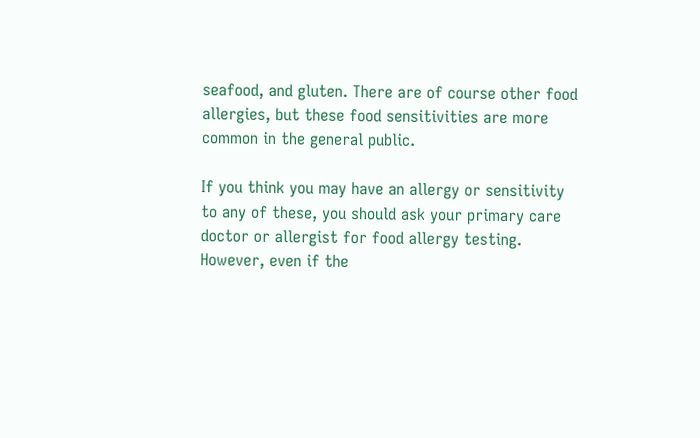seafood, and gluten. There are of course other food allergies, but these food sensitivities are more common in the general public.

If you think you may have an allergy or sensitivity to any of these, you should ask your primary care doctor or allergist for food allergy testing. However, even if the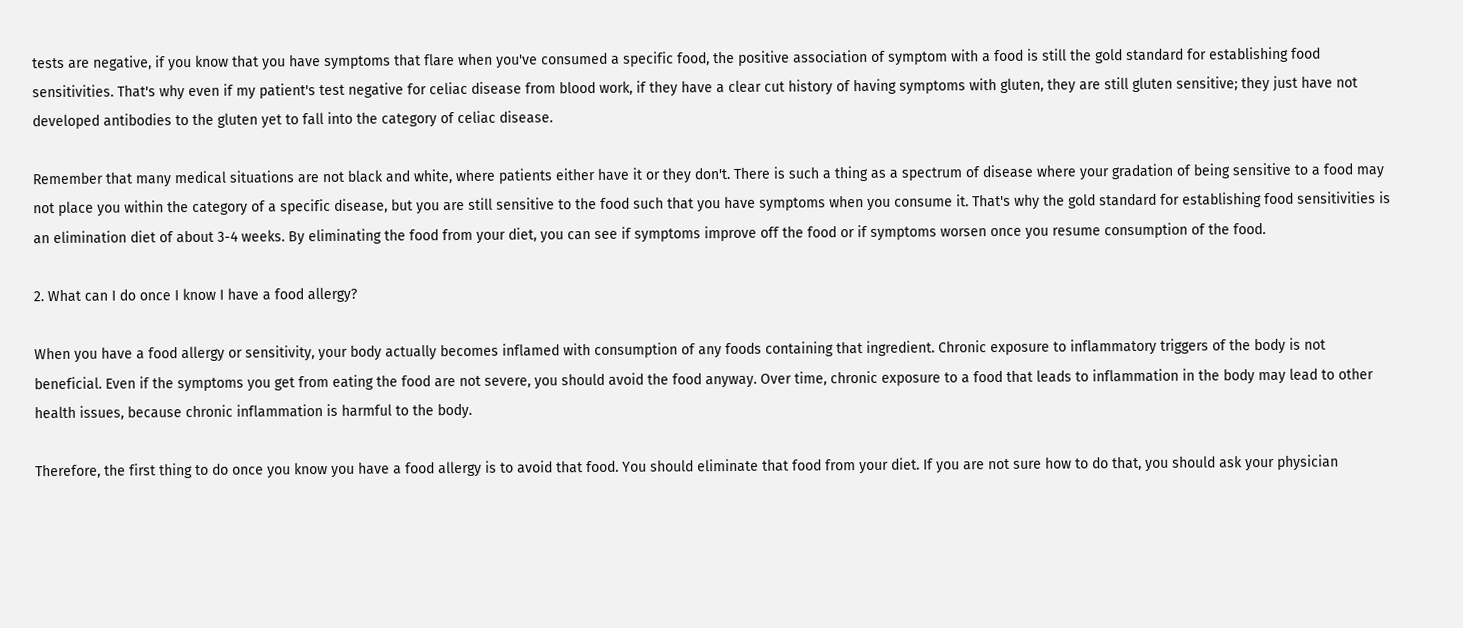tests are negative, if you know that you have symptoms that flare when you've consumed a specific food, the positive association of symptom with a food is still the gold standard for establishing food sensitivities. That's why even if my patient's test negative for celiac disease from blood work, if they have a clear cut history of having symptoms with gluten, they are still gluten sensitive; they just have not developed antibodies to the gluten yet to fall into the category of celiac disease.

Remember that many medical situations are not black and white, where patients either have it or they don't. There is such a thing as a spectrum of disease where your gradation of being sensitive to a food may not place you within the category of a specific disease, but you are still sensitive to the food such that you have symptoms when you consume it. That's why the gold standard for establishing food sensitivities is an elimination diet of about 3-4 weeks. By eliminating the food from your diet, you can see if symptoms improve off the food or if symptoms worsen once you resume consumption of the food.

2. What can I do once I know I have a food allergy?

When you have a food allergy or sensitivity, your body actually becomes inflamed with consumption of any foods containing that ingredient. Chronic exposure to inflammatory triggers of the body is not beneficial. Even if the symptoms you get from eating the food are not severe, you should avoid the food anyway. Over time, chronic exposure to a food that leads to inflammation in the body may lead to other health issues, because chronic inflammation is harmful to the body.

Therefore, the first thing to do once you know you have a food allergy is to avoid that food. You should eliminate that food from your diet. If you are not sure how to do that, you should ask your physician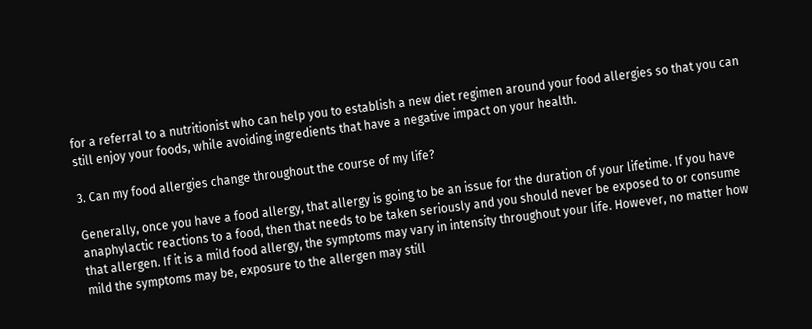for a referral to a nutritionist who can help you to establish a new diet regimen around your food allergies so that you can still enjoy your foods, while avoiding ingredients that have a negative impact on your health.

3. Can my food allergies change throughout the course of my life?

Generally, once you have a food allergy, that allergy is going to be an issue for the duration of your lifetime. If you have anaphylactic reactions to a food, then that needs to be taken seriously and you should never be exposed to or consume that allergen. If it is a mild food allergy, the symptoms may vary in intensity throughout your life. However, no matter how mild the symptoms may be, exposure to the allergen may still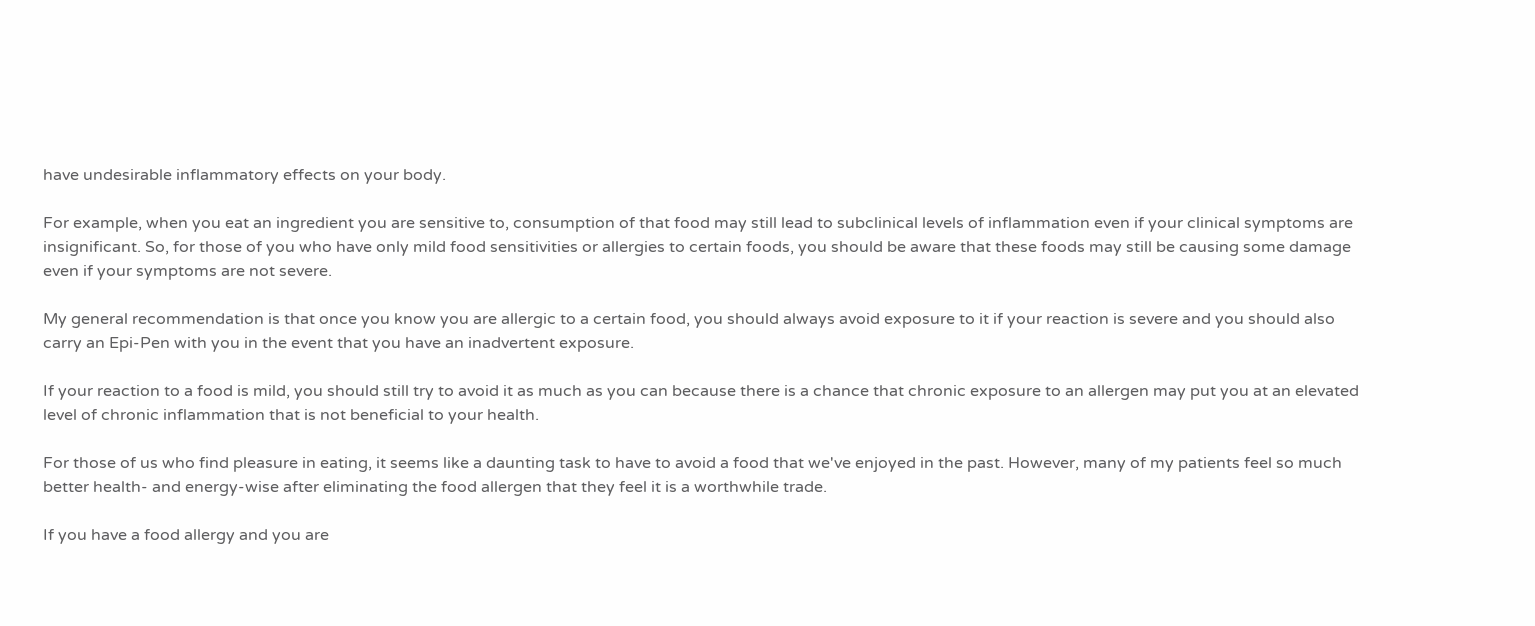have undesirable inflammatory effects on your body.

For example, when you eat an ingredient you are sensitive to, consumption of that food may still lead to subclinical levels of inflammation even if your clinical symptoms are insignificant. So, for those of you who have only mild food sensitivities or allergies to certain foods, you should be aware that these foods may still be causing some damage even if your symptoms are not severe.

My general recommendation is that once you know you are allergic to a certain food, you should always avoid exposure to it if your reaction is severe and you should also carry an Epi-Pen with you in the event that you have an inadvertent exposure.

If your reaction to a food is mild, you should still try to avoid it as much as you can because there is a chance that chronic exposure to an allergen may put you at an elevated level of chronic inflammation that is not beneficial to your health.

For those of us who find pleasure in eating, it seems like a daunting task to have to avoid a food that we've enjoyed in the past. However, many of my patients feel so much better health- and energy-wise after eliminating the food allergen that they feel it is a worthwhile trade.

If you have a food allergy and you are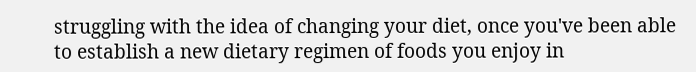struggling with the idea of changing your diet, once you've been able to establish a new dietary regimen of foods you enjoy in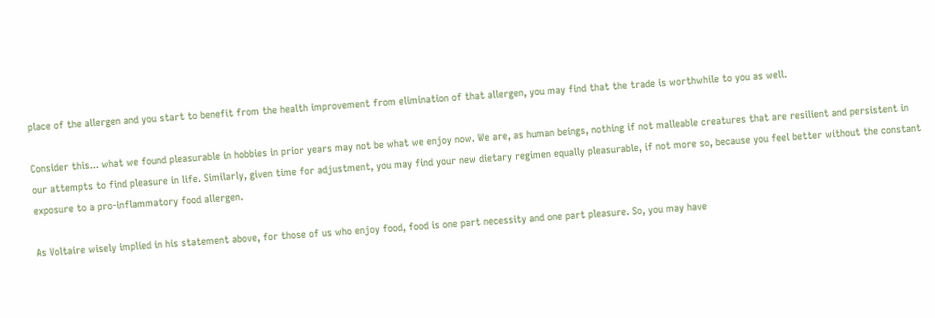place of the allergen and you start to benefit from the health improvement from elimination of that allergen, you may find that the trade is worthwhile to you as well.

Consider this... what we found pleasurable in hobbies in prior years may not be what we enjoy now. We are, as human beings, nothing if not malleable creatures that are resilient and persistent in our attempts to find pleasure in life. Similarly, given time for adjustment, you may find your new dietary regimen equally pleasurable, if not more so, because you feel better without the constant exposure to a pro-inflammatory food allergen.

As Voltaire wisely implied in his statement above, for those of us who enjoy food, food is one part necessity and one part pleasure. So, you may have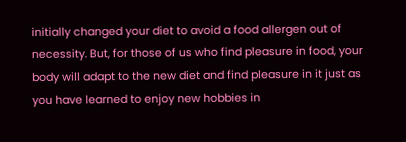initially changed your diet to avoid a food allergen out of necessity. But, for those of us who find pleasure in food, your body will adapt to the new diet and find pleasure in it just as you have learned to enjoy new hobbies in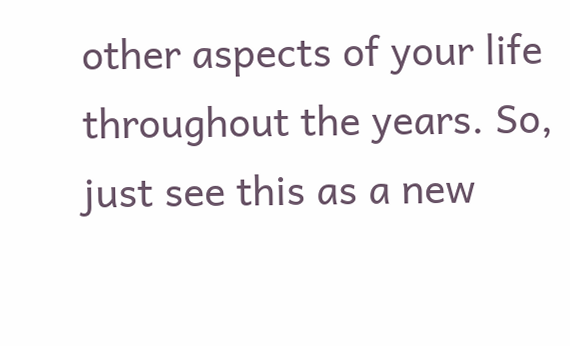other aspects of your life throughout the years. So, just see this as a new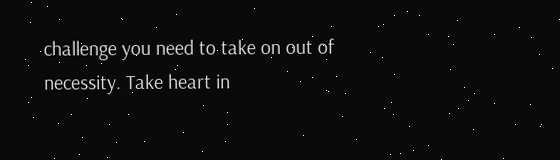challenge you need to take on out of necessity. Take heart in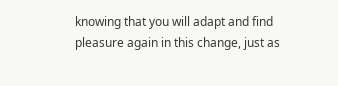knowing that you will adapt and find pleasure again in this change, just as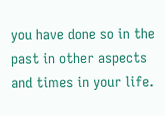you have done so in the past in other aspects and times in your life.